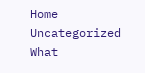Home Uncategorized What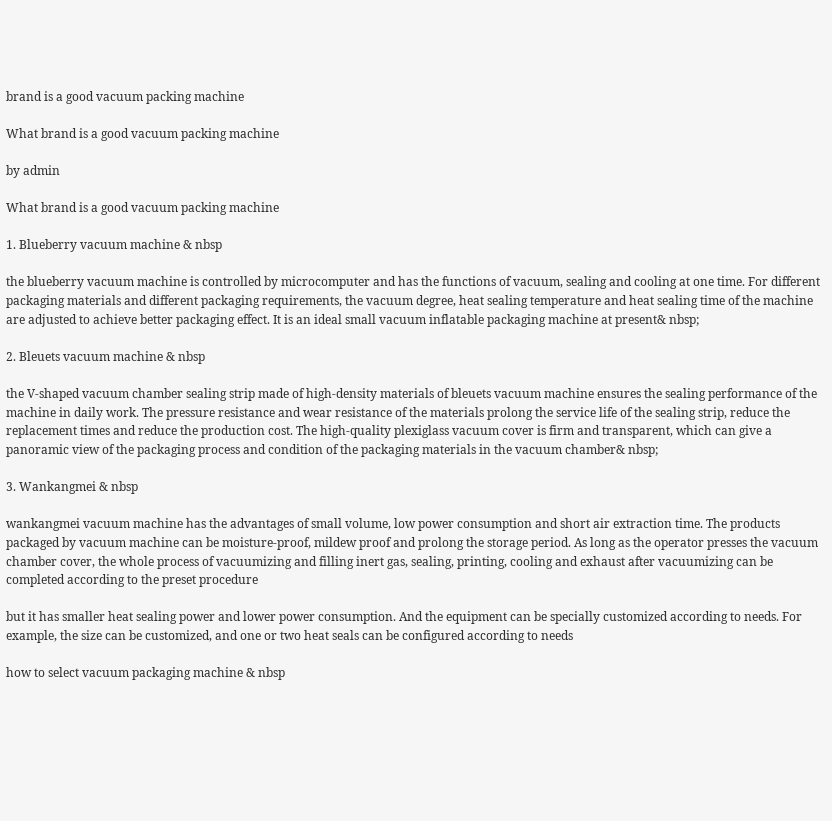brand is a good vacuum packing machine

What brand is a good vacuum packing machine

by admin

What brand is a good vacuum packing machine

1. Blueberry vacuum machine & nbsp

the blueberry vacuum machine is controlled by microcomputer and has the functions of vacuum, sealing and cooling at one time. For different packaging materials and different packaging requirements, the vacuum degree, heat sealing temperature and heat sealing time of the machine are adjusted to achieve better packaging effect. It is an ideal small vacuum inflatable packaging machine at present& nbsp;

2. Bleuets vacuum machine & nbsp

the V-shaped vacuum chamber sealing strip made of high-density materials of bleuets vacuum machine ensures the sealing performance of the machine in daily work. The pressure resistance and wear resistance of the materials prolong the service life of the sealing strip, reduce the replacement times and reduce the production cost. The high-quality plexiglass vacuum cover is firm and transparent, which can give a panoramic view of the packaging process and condition of the packaging materials in the vacuum chamber& nbsp;

3. Wankangmei & nbsp

wankangmei vacuum machine has the advantages of small volume, low power consumption and short air extraction time. The products packaged by vacuum machine can be moisture-proof, mildew proof and prolong the storage period. As long as the operator presses the vacuum chamber cover, the whole process of vacuumizing and filling inert gas, sealing, printing, cooling and exhaust after vacuumizing can be completed according to the preset procedure

but it has smaller heat sealing power and lower power consumption. And the equipment can be specially customized according to needs. For example, the size can be customized, and one or two heat seals can be configured according to needs

how to select vacuum packaging machine & nbsp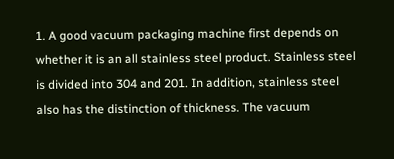1. A good vacuum packaging machine first depends on whether it is an all stainless steel product. Stainless steel is divided into 304 and 201. In addition, stainless steel also has the distinction of thickness. The vacuum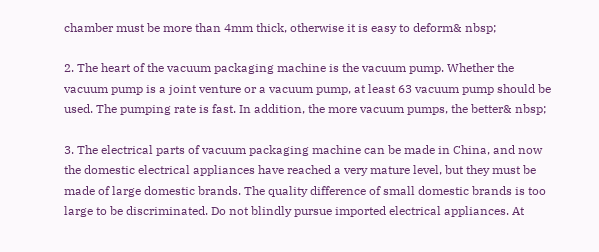chamber must be more than 4mm thick, otherwise it is easy to deform& nbsp;

2. The heart of the vacuum packaging machine is the vacuum pump. Whether the vacuum pump is a joint venture or a vacuum pump, at least 63 vacuum pump should be used. The pumping rate is fast. In addition, the more vacuum pumps, the better& nbsp;

3. The electrical parts of vacuum packaging machine can be made in China, and now the domestic electrical appliances have reached a very mature level, but they must be made of large domestic brands. The quality difference of small domestic brands is too large to be discriminated. Do not blindly pursue imported electrical appliances. At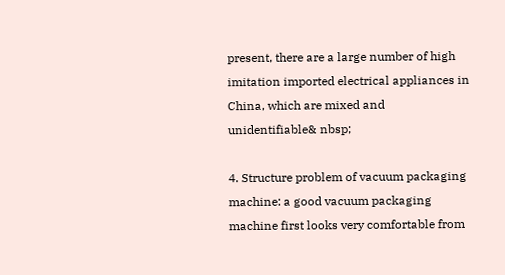present, there are a large number of high imitation imported electrical appliances in China, which are mixed and unidentifiable& nbsp;

4. Structure problem of vacuum packaging machine: a good vacuum packaging machine first looks very comfortable from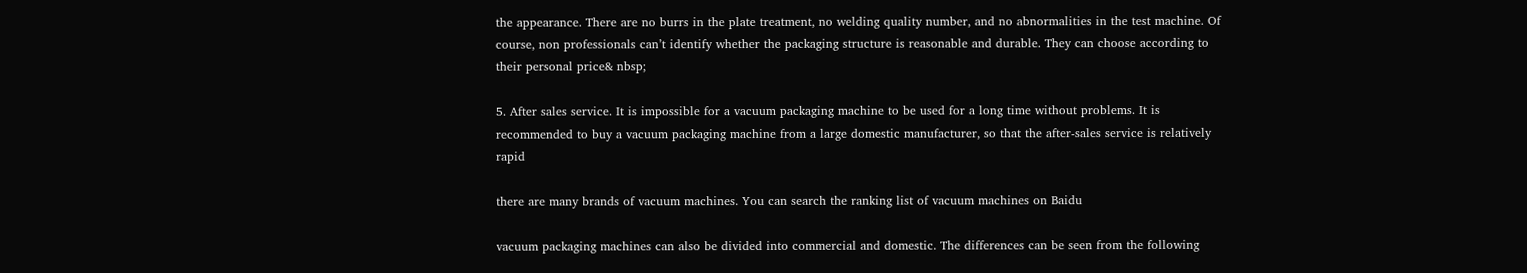the appearance. There are no burrs in the plate treatment, no welding quality number, and no abnormalities in the test machine. Of course, non professionals can’t identify whether the packaging structure is reasonable and durable. They can choose according to their personal price& nbsp;

5. After sales service. It is impossible for a vacuum packaging machine to be used for a long time without problems. It is recommended to buy a vacuum packaging machine from a large domestic manufacturer, so that the after-sales service is relatively rapid

there are many brands of vacuum machines. You can search the ranking list of vacuum machines on Baidu

vacuum packaging machines can also be divided into commercial and domestic. The differences can be seen from the following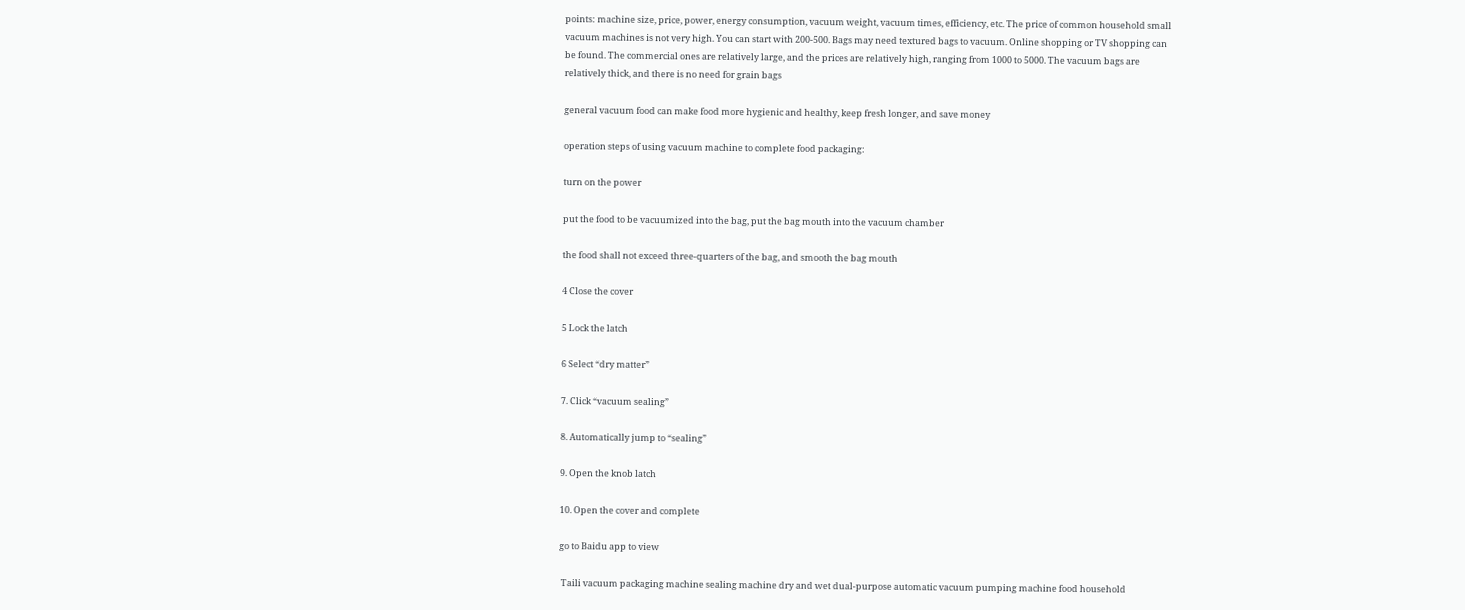points: machine size, price, power, energy consumption, vacuum weight, vacuum times, efficiency, etc. The price of common household small vacuum machines is not very high. You can start with 200-500. Bags may need textured bags to vacuum. Online shopping or TV shopping can be found. The commercial ones are relatively large, and the prices are relatively high, ranging from 1000 to 5000. The vacuum bags are relatively thick, and there is no need for grain bags

general vacuum food can make food more hygienic and healthy, keep fresh longer, and save money

operation steps of using vacuum machine to complete food packaging:

turn on the power

put the food to be vacuumized into the bag, put the bag mouth into the vacuum chamber

the food shall not exceed three-quarters of the bag, and smooth the bag mouth

4 Close the cover

5 Lock the latch

6 Select “dry matter”

7. Click “vacuum sealing”

8. Automatically jump to “sealing”

9. Open the knob latch

10. Open the cover and complete

go to Baidu app to view

 Taili vacuum packaging machine sealing machine dry and wet dual-purpose automatic vacuum pumping machine food household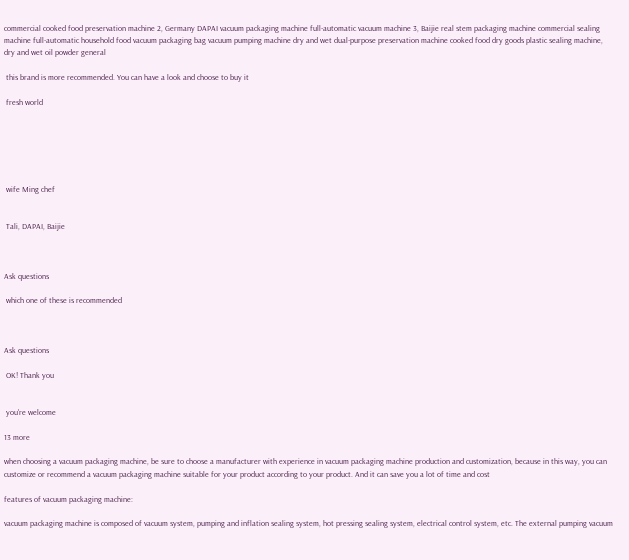commercial cooked food preservation machine 2, Germany DAPAI vacuum packaging machine full-automatic vacuum machine 3, Baijie real stem packaging machine commercial sealing machine full-automatic household food vacuum packaging bag vacuum pumping machine dry and wet dual-purpose preservation machine cooked food dry goods plastic sealing machine, dry and wet oil powder general

 this brand is more recommended. You can have a look and choose to buy it

 fresh world






 wife Ming chef


 Tali, DAPAI, Baijie



Ask questions

 which one of these is recommended



Ask questions

 OK! Thank you


 you're welcome

13 more

when choosing a vacuum packaging machine, be sure to choose a manufacturer with experience in vacuum packaging machine production and customization, because in this way, you can customize or recommend a vacuum packaging machine suitable for your product according to your product. And it can save you a lot of time and cost

features of vacuum packaging machine:

vacuum packaging machine is composed of vacuum system, pumping and inflation sealing system, hot pressing sealing system, electrical control system, etc. The external pumping vacuum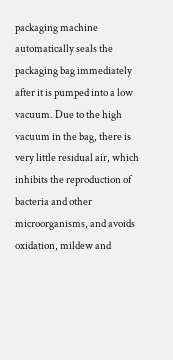packaging machine automatically seals the packaging bag immediately after it is pumped into a low vacuum. Due to the high vacuum in the bag, there is very little residual air, which inhibits the reproduction of bacteria and other microorganisms, and avoids oxidation, mildew and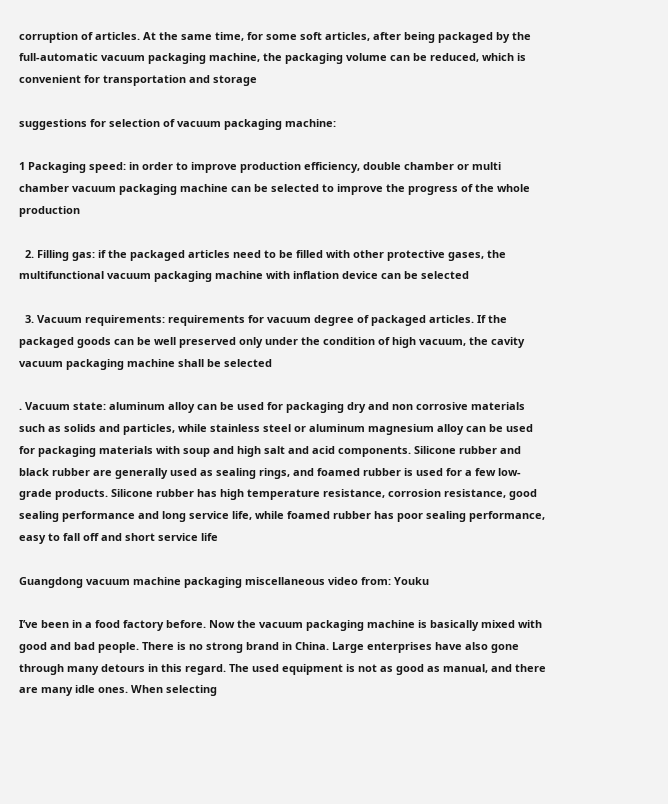corruption of articles. At the same time, for some soft articles, after being packaged by the full-automatic vacuum packaging machine, the packaging volume can be reduced, which is convenient for transportation and storage

suggestions for selection of vacuum packaging machine:

1 Packaging speed: in order to improve production efficiency, double chamber or multi chamber vacuum packaging machine can be selected to improve the progress of the whole production

  2. Filling gas: if the packaged articles need to be filled with other protective gases, the multifunctional vacuum packaging machine with inflation device can be selected

  3. Vacuum requirements: requirements for vacuum degree of packaged articles. If the packaged goods can be well preserved only under the condition of high vacuum, the cavity vacuum packaging machine shall be selected

. Vacuum state: aluminum alloy can be used for packaging dry and non corrosive materials such as solids and particles, while stainless steel or aluminum magnesium alloy can be used for packaging materials with soup and high salt and acid components. Silicone rubber and black rubber are generally used as sealing rings, and foamed rubber is used for a few low-grade products. Silicone rubber has high temperature resistance, corrosion resistance, good sealing performance and long service life, while foamed rubber has poor sealing performance, easy to fall off and short service life

Guangdong vacuum machine packaging miscellaneous video from: Youku

I’ve been in a food factory before. Now the vacuum packaging machine is basically mixed with good and bad people. There is no strong brand in China. Large enterprises have also gone through many detours in this regard. The used equipment is not as good as manual, and there are many idle ones. When selecting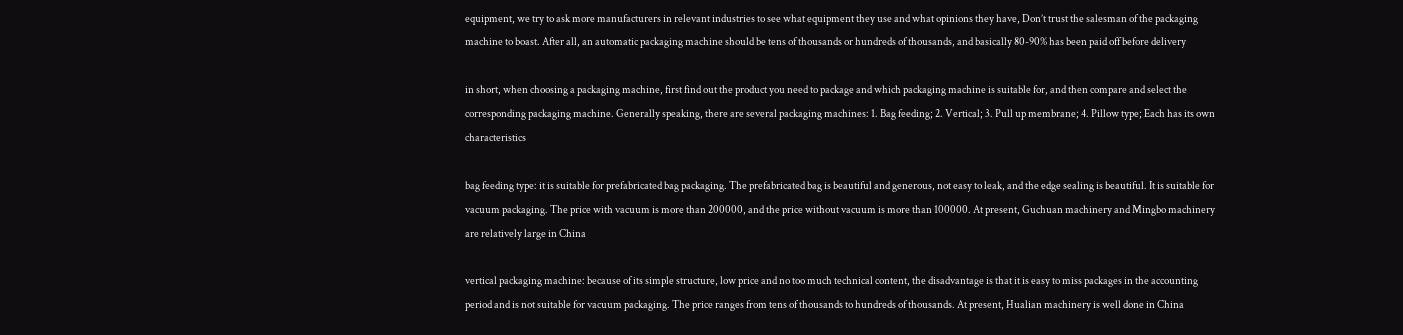equipment, we try to ask more manufacturers in relevant industries to see what equipment they use and what opinions they have, Don’t trust the salesman of the packaging machine to boast. After all, an automatic packaging machine should be tens of thousands or hundreds of thousands, and basically 80-90% has been paid off before delivery

in short, when choosing a packaging machine, first find out the product you need to package and which packaging machine is suitable for, and then compare and select the corresponding packaging machine. Generally speaking, there are several packaging machines: 1. Bag feeding; 2. Vertical; 3. Pull up membrane; 4. Pillow type; Each has its own characteristics

bag feeding type: it is suitable for prefabricated bag packaging. The prefabricated bag is beautiful and generous, not easy to leak, and the edge sealing is beautiful. It is suitable for vacuum packaging. The price with vacuum is more than 200000, and the price without vacuum is more than 100000. At present, Guchuan machinery and Mingbo machinery are relatively large in China

vertical packaging machine: because of its simple structure, low price and no too much technical content, the disadvantage is that it is easy to miss packages in the accounting period and is not suitable for vacuum packaging. The price ranges from tens of thousands to hundreds of thousands. At present, Hualian machinery is well done in China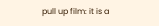pull up film: it is a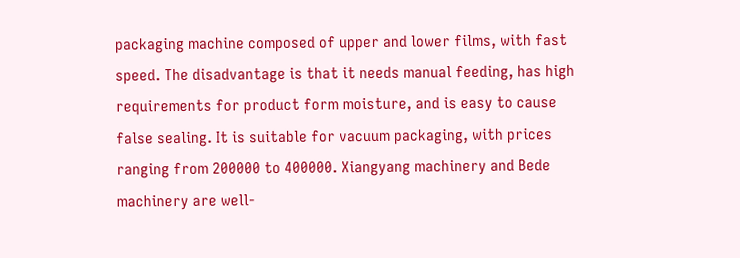packaging machine composed of upper and lower films, with fast speed. The disadvantage is that it needs manual feeding, has high requirements for product form moisture, and is easy to cause false sealing. It is suitable for vacuum packaging, with prices ranging from 200000 to 400000. Xiangyang machinery and Bede machinery are well-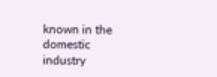known in the domestic industry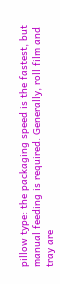pillow type: the packaging speed is the fastest, but manual feeding is required. Generally, roll film and tray are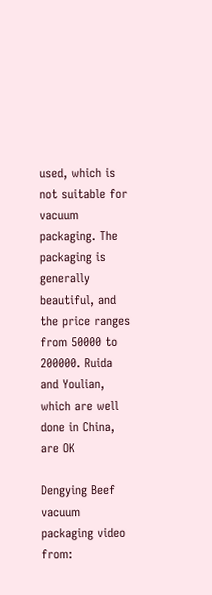used, which is not suitable for vacuum packaging. The packaging is generally beautiful, and the price ranges from 50000 to 200000. Ruida and Youlian, which are well done in China, are OK

Dengying Beef vacuum packaging video from: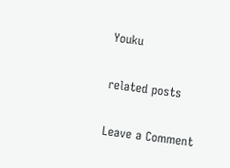Youku

related posts

Leave a Comment